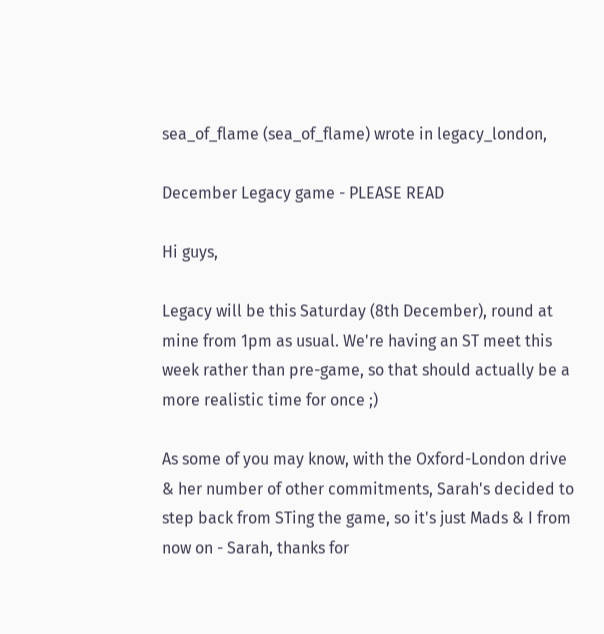sea_of_flame (sea_of_flame) wrote in legacy_london,

December Legacy game - PLEASE READ

Hi guys,

Legacy will be this Saturday (8th December), round at mine from 1pm as usual. We're having an ST meet this week rather than pre-game, so that should actually be a more realistic time for once ;)

As some of you may know, with the Oxford-London drive & her number of other commitments, Sarah's decided to step back from STing the game, so it's just Mads & I from now on - Sarah, thanks for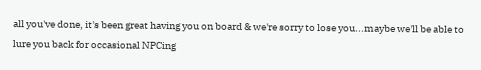all you've done, it's been great having you on board & we're sorry to lose you...maybe we'll be able to lure you back for occasional NPCing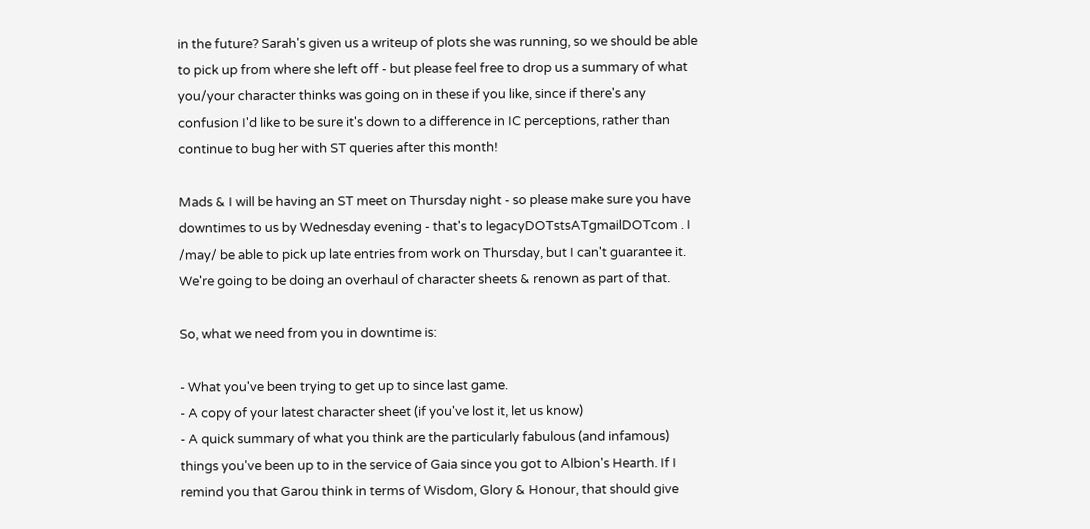in the future? Sarah's given us a writeup of plots she was running, so we should be able to pick up from where she left off - but please feel free to drop us a summary of what you/your character thinks was going on in these if you like, since if there's any confusion I'd like to be sure it's down to a difference in IC perceptions, rather than continue to bug her with ST queries after this month!

Mads & I will be having an ST meet on Thursday night - so please make sure you have downtimes to us by Wednesday evening - that's to legacyDOTstsATgmailDOTcom . I /may/ be able to pick up late entries from work on Thursday, but I can't guarantee it. We're going to be doing an overhaul of character sheets & renown as part of that.

So, what we need from you in downtime is:

- What you've been trying to get up to since last game.
- A copy of your latest character sheet (if you've lost it, let us know)
- A quick summary of what you think are the particularly fabulous (and infamous) things you've been up to in the service of Gaia since you got to Albion's Hearth. If I remind you that Garou think in terms of Wisdom, Glory & Honour, that should give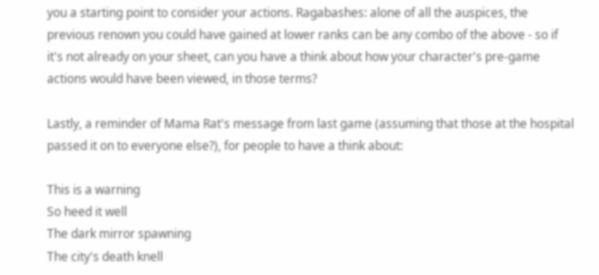you a starting point to consider your actions. Ragabashes: alone of all the auspices, the previous renown you could have gained at lower ranks can be any combo of the above - so if it's not already on your sheet, can you have a think about how your character's pre-game actions would have been viewed, in those terms?

Lastly, a reminder of Mama Rat's message from last game (assuming that those at the hospital passed it on to everyone else?), for people to have a think about:

This is a warning
So heed it well
The dark mirror spawning
The city's death knell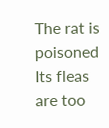The rat is poisoned
Its fleas are too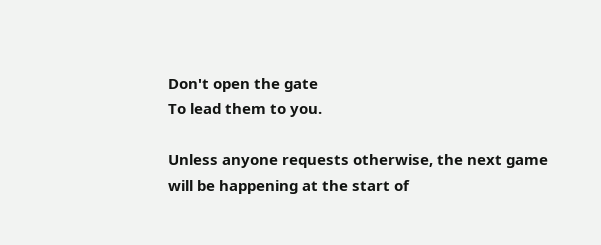Don't open the gate
To lead them to you.

Unless anyone requests otherwise, the next game will be happening at the start of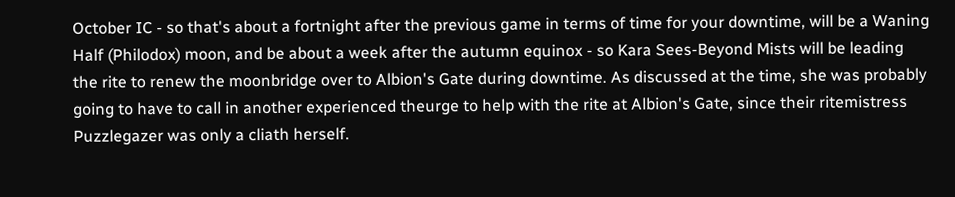October IC - so that's about a fortnight after the previous game in terms of time for your downtime, will be a Waning Half (Philodox) moon, and be about a week after the autumn equinox - so Kara Sees-Beyond Mists will be leading the rite to renew the moonbridge over to Albion's Gate during downtime. As discussed at the time, she was probably going to have to call in another experienced theurge to help with the rite at Albion's Gate, since their ritemistress Puzzlegazer was only a cliath herself.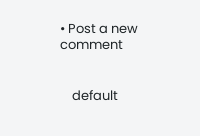• Post a new comment


    default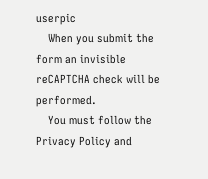userpic
    When you submit the form an invisible reCAPTCHA check will be performed.
    You must follow the Privacy Policy and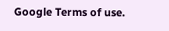Google Terms of use.